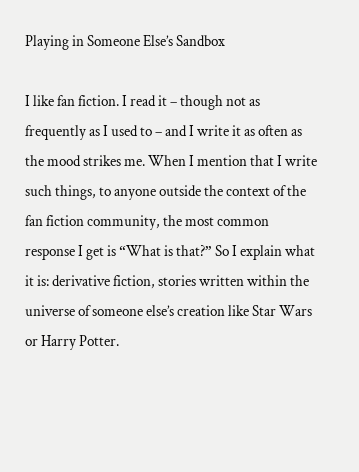Playing in Someone Else’s Sandbox

I like fan fiction. I read it – though not as frequently as I used to – and I write it as often as the mood strikes me. When I mention that I write such things, to anyone outside the context of the fan fiction community, the most common response I get is “What is that?” So I explain what it is: derivative fiction, stories written within the universe of someone else’s creation like Star Wars or Harry Potter.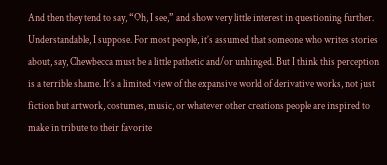And then they tend to say, “Oh, I see,” and show very little interest in questioning further. Understandable, I suppose. For most people, it’s assumed that someone who writes stories about, say, Chewbecca must be a little pathetic and/or unhinged. But I think this perception is a terrible shame. It’s a limited view of the expansive world of derivative works, not just fiction but artwork, costumes, music, or whatever other creations people are inspired to make in tribute to their favorite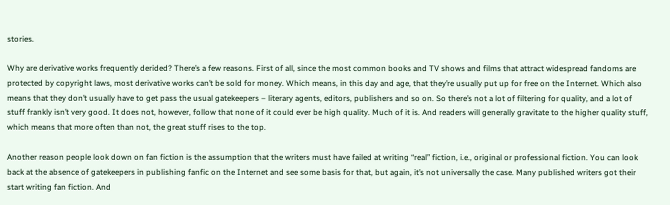stories.

Why are derivative works frequently derided? There’s a few reasons. First of all, since the most common books and TV shows and films that attract widespread fandoms are protected by copyright laws, most derivative works can’t be sold for money. Which means, in this day and age, that they’re usually put up for free on the Internet. Which also means that they don’t usually have to get pass the usual gatekeepers – literary agents, editors, publishers and so on. So there’s not a lot of filtering for quality, and a lot of stuff frankly isn’t very good. It does not, however, follow that none of it could ever be high quality. Much of it is. And readers will generally gravitate to the higher quality stuff, which means that more often than not, the great stuff rises to the top.

Another reason people look down on fan fiction is the assumption that the writers must have failed at writing “real” fiction, i.e., original or professional fiction. You can look back at the absence of gatekeepers in publishing fanfic on the Internet and see some basis for that, but again, it’s not universally the case. Many published writers got their start writing fan fiction. And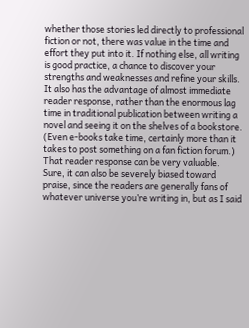whether those stories led directly to professional fiction or not, there was value in the time and effort they put into it. If nothing else, all writing is good practice, a chance to discover your strengths and weaknesses and refine your skills. It also has the advantage of almost immediate reader response, rather than the enormous lag time in traditional publication between writing a novel and seeing it on the shelves of a bookstore. (Even e-books take time, certainly more than it takes to post something on a fan fiction forum.) That reader response can be very valuable. Sure, it can also be severely biased toward praise, since the readers are generally fans of whatever universe you’re writing in, but as I said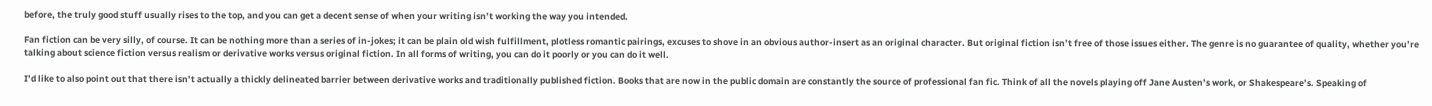before, the truly good stuff usually rises to the top, and you can get a decent sense of when your writing isn’t working the way you intended.

Fan fiction can be very silly, of course. It can be nothing more than a series of in-jokes; it can be plain old wish fulfillment, plotless romantic pairings, excuses to shove in an obvious author-insert as an original character. But original fiction isn’t free of those issues either. The genre is no guarantee of quality, whether you’re talking about science fiction versus realism or derivative works versus original fiction. In all forms of writing, you can do it poorly or you can do it well.

I’d like to also point out that there isn’t actually a thickly delineated barrier between derivative works and traditionally published fiction. Books that are now in the public domain are constantly the source of professional fan fic. Think of all the novels playing off Jane Austen’s work, or Shakespeare’s. Speaking of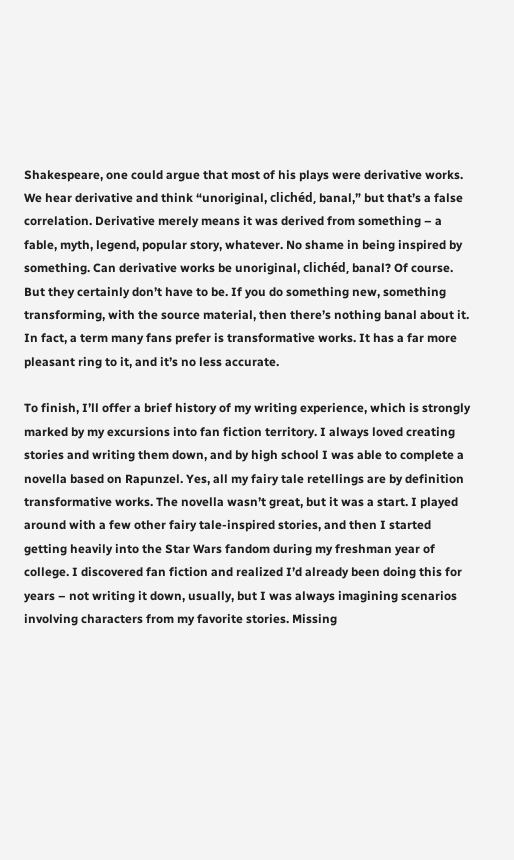Shakespeare, one could argue that most of his plays were derivative works. We hear derivative and think “unoriginal, clichéd, banal,” but that’s a false correlation. Derivative merely means it was derived from something – a fable, myth, legend, popular story, whatever. No shame in being inspired by something. Can derivative works be unoriginal, clichéd, banal? Of course. But they certainly don’t have to be. If you do something new, something transforming, with the source material, then there’s nothing banal about it. In fact, a term many fans prefer is transformative works. It has a far more pleasant ring to it, and it’s no less accurate.

To finish, I’ll offer a brief history of my writing experience, which is strongly marked by my excursions into fan fiction territory. I always loved creating stories and writing them down, and by high school I was able to complete a novella based on Rapunzel. Yes, all my fairy tale retellings are by definition transformative works. The novella wasn’t great, but it was a start. I played around with a few other fairy tale-inspired stories, and then I started getting heavily into the Star Wars fandom during my freshman year of college. I discovered fan fiction and realized I’d already been doing this for years – not writing it down, usually, but I was always imagining scenarios involving characters from my favorite stories. Missing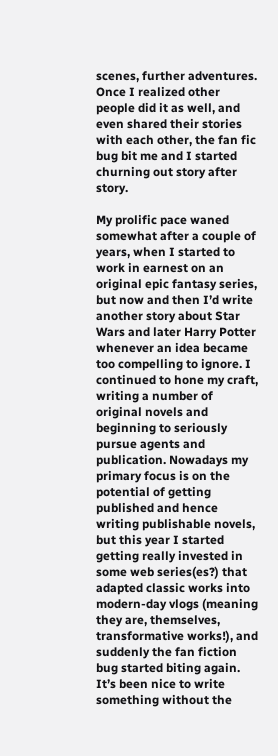scenes, further adventures. Once I realized other people did it as well, and even shared their stories with each other, the fan fic bug bit me and I started churning out story after story.

My prolific pace waned somewhat after a couple of years, when I started to work in earnest on an original epic fantasy series, but now and then I’d write another story about Star Wars and later Harry Potter whenever an idea became too compelling to ignore. I continued to hone my craft, writing a number of original novels and beginning to seriously pursue agents and publication. Nowadays my primary focus is on the potential of getting published and hence writing publishable novels, but this year I started getting really invested in some web series(es?) that adapted classic works into modern-day vlogs (meaning they are, themselves, transformative works!), and suddenly the fan fiction bug started biting again.  It’s been nice to write something without the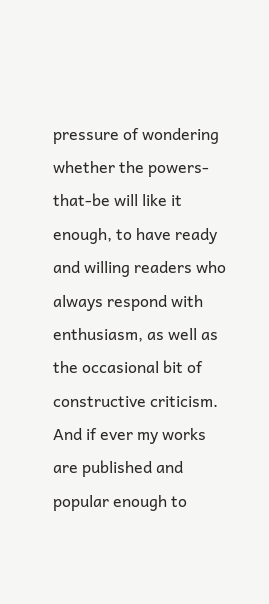pressure of wondering whether the powers-that-be will like it enough, to have ready and willing readers who always respond with enthusiasm, as well as the occasional bit of constructive criticism. And if ever my works are published and popular enough to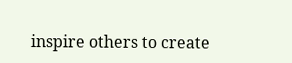inspire others to create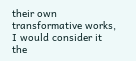their own transformative works, I would consider it the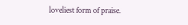loveliest form of praise.